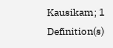Kausikam; 1 Definition(s)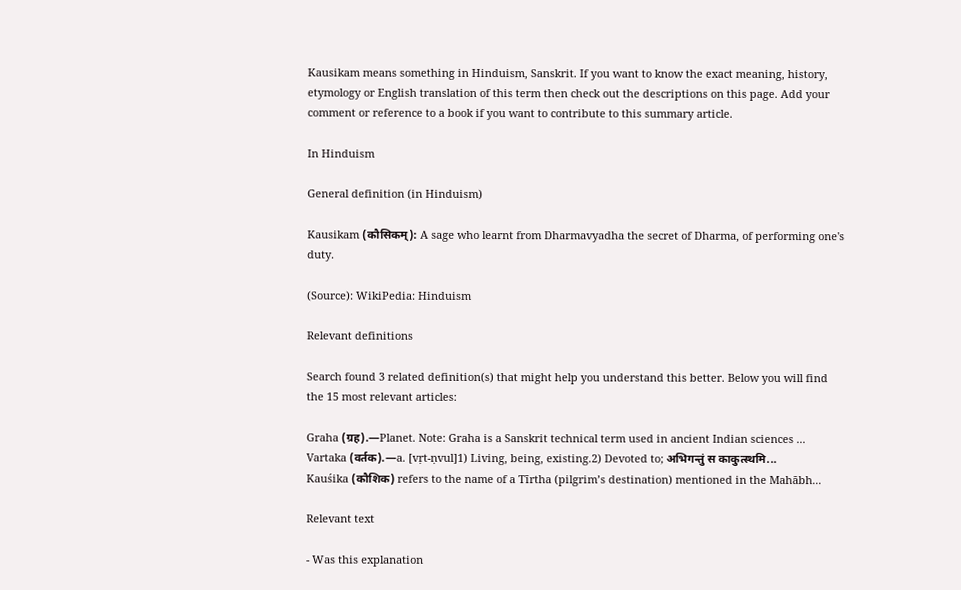Kausikam means something in Hinduism, Sanskrit. If you want to know the exact meaning, history, etymology or English translation of this term then check out the descriptions on this page. Add your comment or reference to a book if you want to contribute to this summary article.

In Hinduism

General definition (in Hinduism)

Kausikam (कौसिकम्): A sage who learnt from Dharmavyadha the secret of Dharma, of performing one's duty.

(Source): WikiPedia: Hinduism

Relevant definitions

Search found 3 related definition(s) that might help you understand this better. Below you will find the 15 most relevant articles:

Graha (ग्रह).—Planet. Note: Graha is a Sanskrit technical term used in ancient Indian sciences ...
Vartaka (वर्तक).—a. [vṛt-ṇvul]1) Living, being, existing.2) Devoted to; अभिगन्तुं स काकुत्स्थमि...
Kauśika (कौशिक) refers to the name of a Tīrtha (pilgrim’s destination) mentioned in the Mahābh...

Relevant text

- Was this explanation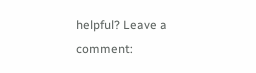helpful? Leave a comment: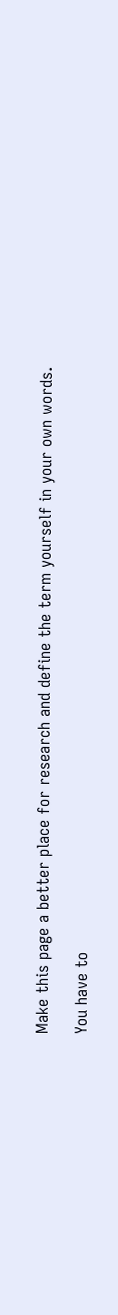Make this page a better place for research and define the term yourself in your own words.

You have to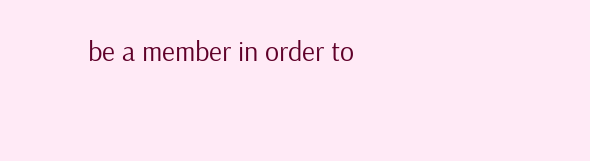be a member in order to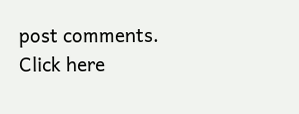post comments. Click here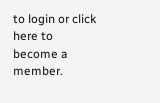to login or click here to become a member.